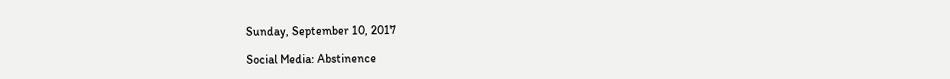Sunday, September 10, 2017

Social Media: Abstinence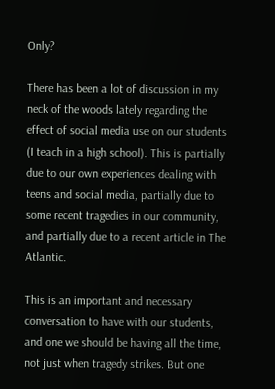Only?

There has been a lot of discussion in my neck of the woods lately regarding the effect of social media use on our students (I teach in a high school). This is partially due to our own experiences dealing with teens and social media, partially due to some recent tragedies in our community, and partially due to a recent article in The Atlantic.

This is an important and necessary conversation to have with our students, and one we should be having all the time, not just when tragedy strikes. But one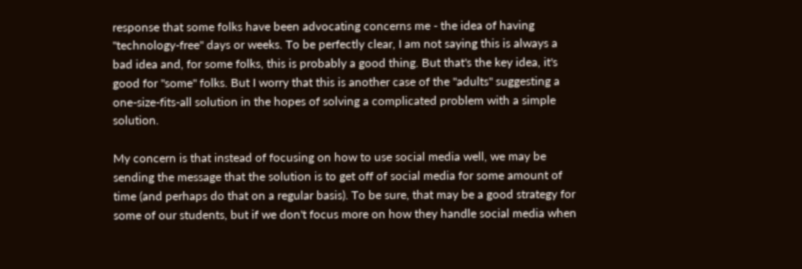response that some folks have been advocating concerns me - the idea of having "technology-free" days or weeks. To be perfectly clear, I am not saying this is always a bad idea and, for some folks, this is probably a good thing. But that's the key idea, it's good for "some" folks. But I worry that this is another case of the "adults" suggesting a one-size-fits-all solution in the hopes of solving a complicated problem with a simple solution.

My concern is that instead of focusing on how to use social media well, we may be sending the message that the solution is to get off of social media for some amount of time (and perhaps do that on a regular basis). To be sure, that may be a good strategy for some of our students, but if we don't focus more on how they handle social media when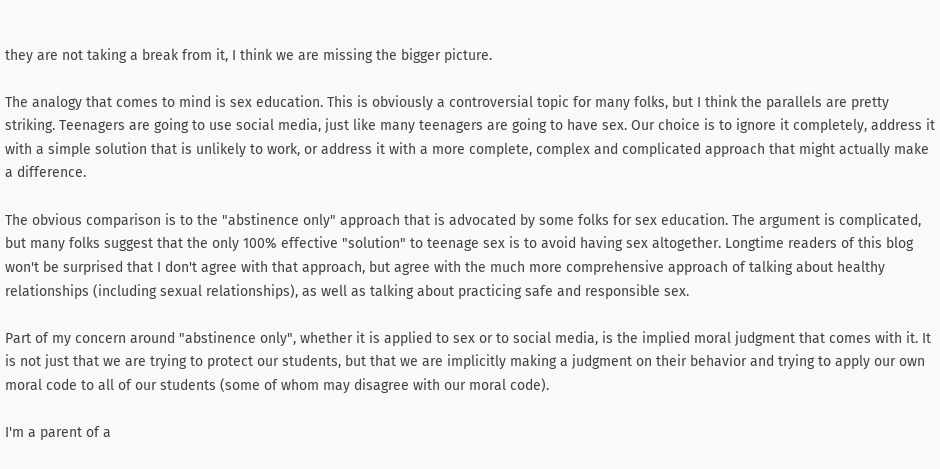they are not taking a break from it, I think we are missing the bigger picture.

The analogy that comes to mind is sex education. This is obviously a controversial topic for many folks, but I think the parallels are pretty striking. Teenagers are going to use social media, just like many teenagers are going to have sex. Our choice is to ignore it completely, address it with a simple solution that is unlikely to work, or address it with a more complete, complex and complicated approach that might actually make a difference.

The obvious comparison is to the "abstinence only" approach that is advocated by some folks for sex education. The argument is complicated, but many folks suggest that the only 100% effective "solution" to teenage sex is to avoid having sex altogether. Longtime readers of this blog won't be surprised that I don't agree with that approach, but agree with the much more comprehensive approach of talking about healthy relationships (including sexual relationships), as well as talking about practicing safe and responsible sex.

Part of my concern around "abstinence only", whether it is applied to sex or to social media, is the implied moral judgment that comes with it. It is not just that we are trying to protect our students, but that we are implicitly making a judgment on their behavior and trying to apply our own moral code to all of our students (some of whom may disagree with our moral code).

I'm a parent of a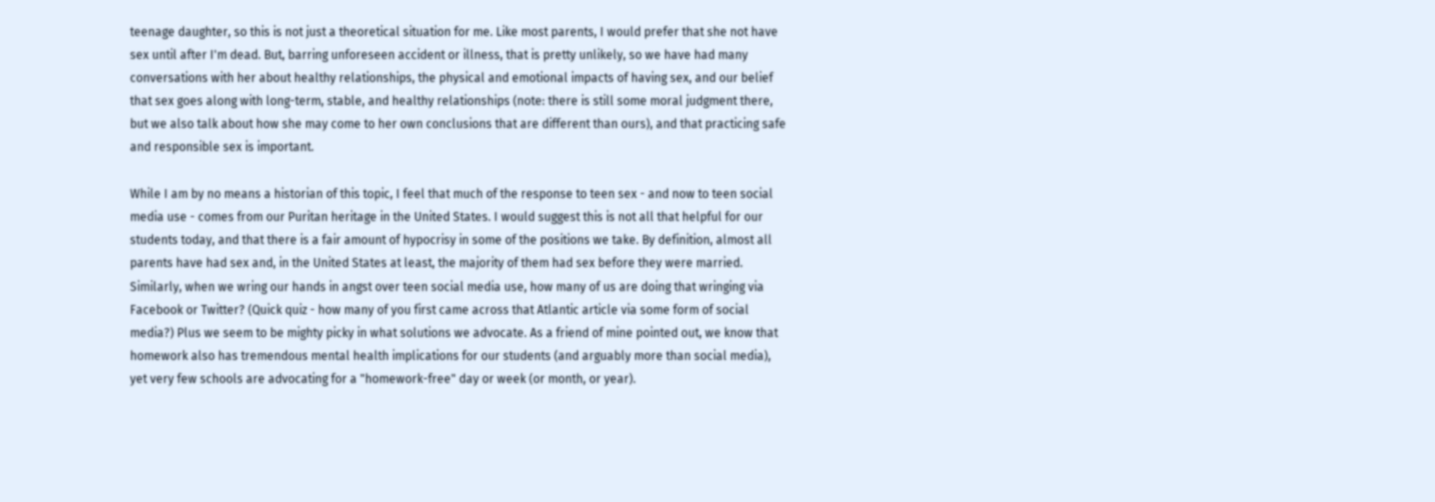teenage daughter, so this is not just a theoretical situation for me. Like most parents, I would prefer that she not have sex until after I'm dead. But, barring unforeseen accident or illness, that is pretty unlikely, so we have had many conversations with her about healthy relationships, the physical and emotional impacts of having sex, and our belief that sex goes along with long-term, stable, and healthy relationships (note: there is still some moral judgment there, but we also talk about how she may come to her own conclusions that are different than ours), and that practicing safe and responsible sex is important.

While I am by no means a historian of this topic, I feel that much of the response to teen sex - and now to teen social media use - comes from our Puritan heritage in the United States. I would suggest this is not all that helpful for our students today, and that there is a fair amount of hypocrisy in some of the positions we take. By definition, almost all parents have had sex and, in the United States at least, the majority of them had sex before they were married. Similarly, when we wring our hands in angst over teen social media use, how many of us are doing that wringing via Facebook or Twitter? (Quick quiz - how many of you first came across that Atlantic article via some form of social media?) Plus we seem to be mighty picky in what solutions we advocate. As a friend of mine pointed out, we know that homework also has tremendous mental health implications for our students (and arguably more than social media), yet very few schools are advocating for a "homework-free" day or week (or month, or year).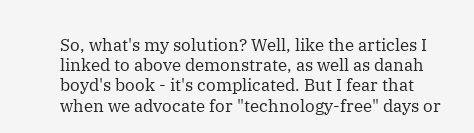So, what's my solution? Well, like the articles I linked to above demonstrate, as well as danah boyd's book - it's complicated. But I fear that when we advocate for "technology-free" days or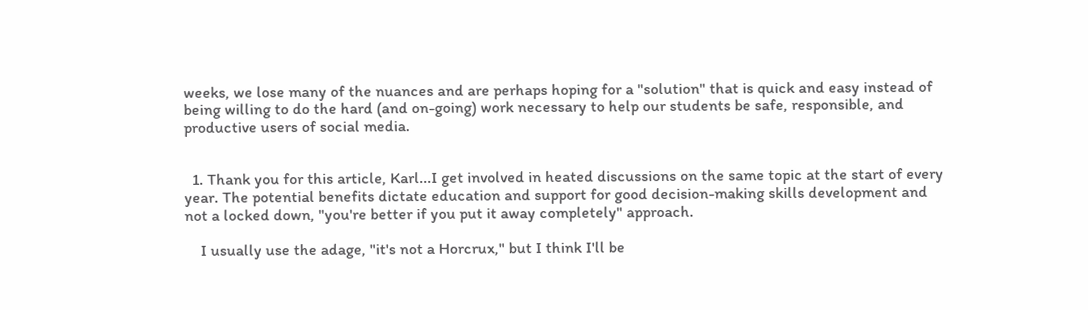weeks, we lose many of the nuances and are perhaps hoping for a "solution" that is quick and easy instead of being willing to do the hard (and on-going) work necessary to help our students be safe, responsible, and productive users of social media.


  1. Thank you for this article, Karl...I get involved in heated discussions on the same topic at the start of every year. The potential benefits dictate education and support for good decision-making skills development and not a locked down, "you're better if you put it away completely" approach.

    I usually use the adage, "it's not a Horcrux," but I think I'll be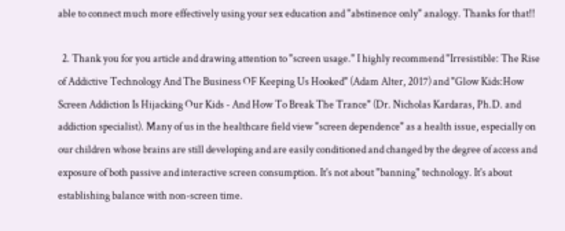able to connect much more effectively using your sex education and "abstinence only" analogy. Thanks for that!!

  2. Thank you for you article and drawing attention to "screen usage." I highly recommend "Irresistible: The Rise of Addictive Technology And The Business OF Keeping Us Hooked" (Adam Alter, 2017) and "Glow Kids:How Screen Addiction Is Hijacking Our Kids - And How To Break The Trance" (Dr. Nicholas Kardaras, Ph.D. and addiction specialist). Many of us in the healthcare field view "screen dependence" as a health issue, especially on our children whose brains are still developing and are easily conditioned and changed by the degree of access and exposure of both passive and interactive screen consumption. It's not about "banning" technology. It's about establishing balance with non-screen time.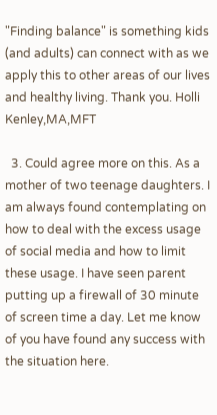"Finding balance" is something kids (and adults) can connect with as we apply this to other areas of our lives and healthy living. Thank you. Holli Kenley,MA,MFT

  3. Could agree more on this. As a mother of two teenage daughters. I am always found contemplating on how to deal with the excess usage of social media and how to limit these usage. I have seen parent putting up a firewall of 30 minute of screen time a day. Let me know of you have found any success with the situation here.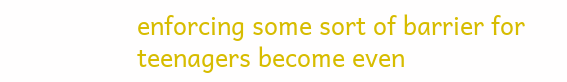enforcing some sort of barrier for teenagers become even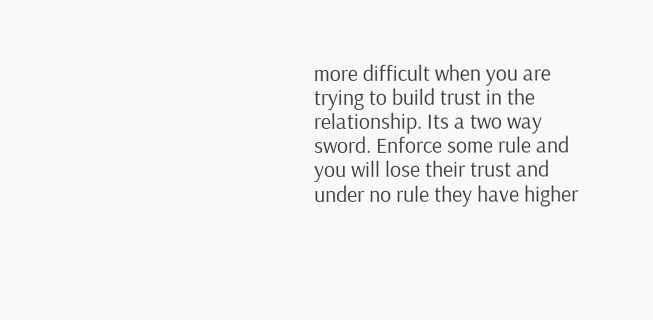more difficult when you are trying to build trust in the relationship. Its a two way sword. Enforce some rule and you will lose their trust and under no rule they have higher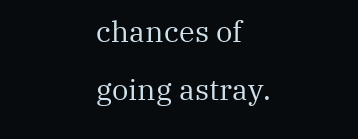chances of going astray.